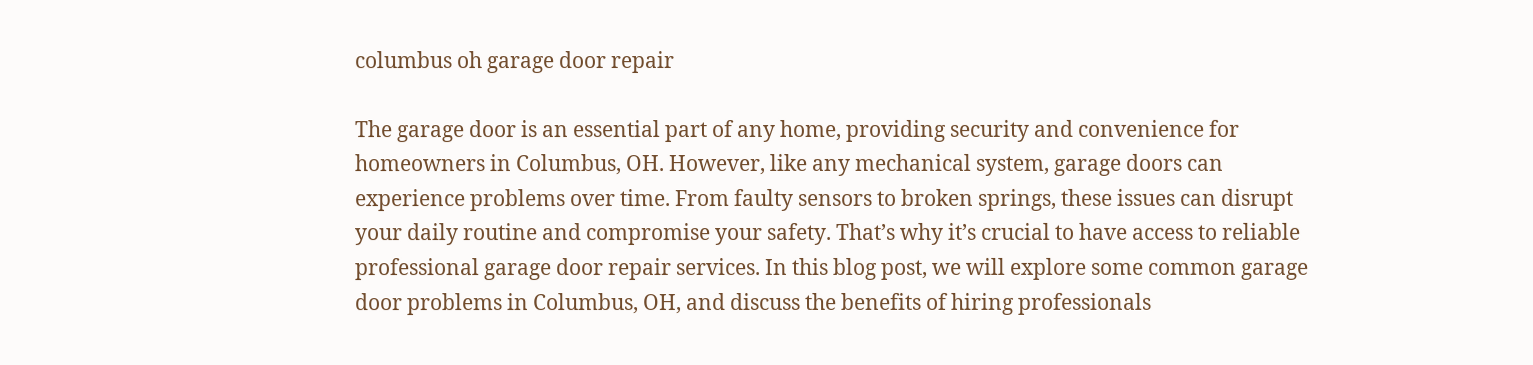columbus oh garage door repair

The garage door is an essential part of any home, providing security and convenience for homeowners in Columbus, OH. However, like any mechanical system, garage doors can experience problems over time. From faulty sensors to broken springs, these issues can disrupt your daily routine and compromise your safety. That’s why it’s crucial to have access to reliable professional garage door repair services. In this blog post, we will explore some common garage door problems in Columbus, OH, and discuss the benefits of hiring professionals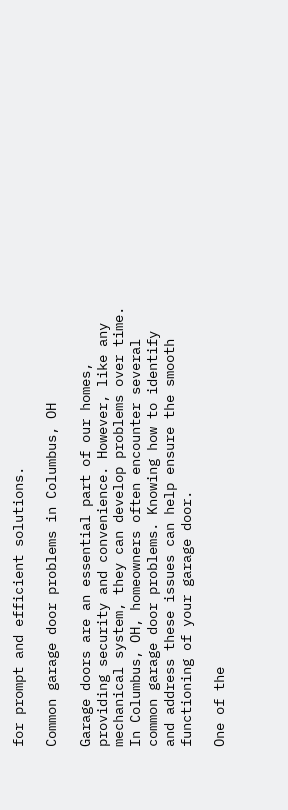for prompt and efficient solutions.

Common garage door problems in Columbus, OH

Garage doors are an essential part of our homes, providing security and convenience. However, like any mechanical system, they can develop problems over time. In Columbus, OH, homeowners often encounter several common garage door problems. Knowing how to identify and address these issues can help ensure the smooth functioning of your garage door.

One of the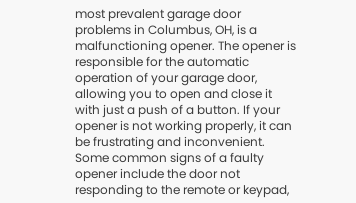most prevalent garage door problems in Columbus, OH, is a malfunctioning opener. The opener is responsible for the automatic operation of your garage door, allowing you to open and close it with just a push of a button. If your opener is not working properly, it can be frustrating and inconvenient. Some common signs of a faulty opener include the door not responding to the remote or keypad,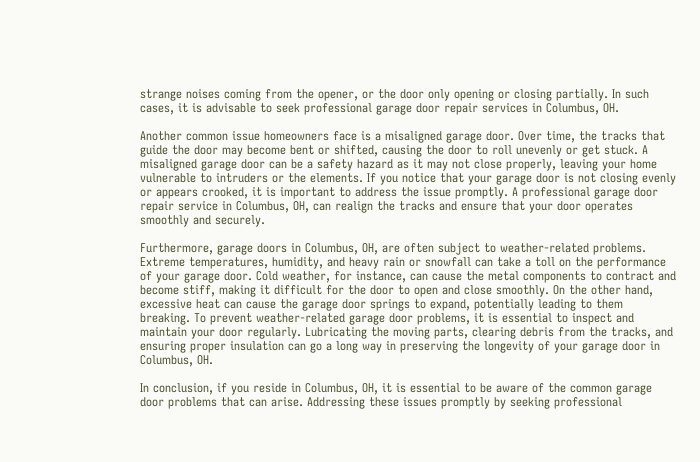strange noises coming from the opener, or the door only opening or closing partially. In such cases, it is advisable to seek professional garage door repair services in Columbus, OH.

Another common issue homeowners face is a misaligned garage door. Over time, the tracks that guide the door may become bent or shifted, causing the door to roll unevenly or get stuck. A misaligned garage door can be a safety hazard as it may not close properly, leaving your home vulnerable to intruders or the elements. If you notice that your garage door is not closing evenly or appears crooked, it is important to address the issue promptly. A professional garage door repair service in Columbus, OH, can realign the tracks and ensure that your door operates smoothly and securely.

Furthermore, garage doors in Columbus, OH, are often subject to weather-related problems. Extreme temperatures, humidity, and heavy rain or snowfall can take a toll on the performance of your garage door. Cold weather, for instance, can cause the metal components to contract and become stiff, making it difficult for the door to open and close smoothly. On the other hand, excessive heat can cause the garage door springs to expand, potentially leading to them breaking. To prevent weather-related garage door problems, it is essential to inspect and maintain your door regularly. Lubricating the moving parts, clearing debris from the tracks, and ensuring proper insulation can go a long way in preserving the longevity of your garage door in Columbus, OH.

In conclusion, if you reside in Columbus, OH, it is essential to be aware of the common garage door problems that can arise. Addressing these issues promptly by seeking professional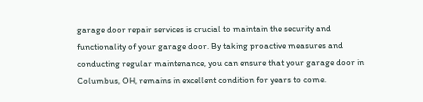garage door repair services is crucial to maintain the security and functionality of your garage door. By taking proactive measures and conducting regular maintenance, you can ensure that your garage door in Columbus, OH, remains in excellent condition for years to come.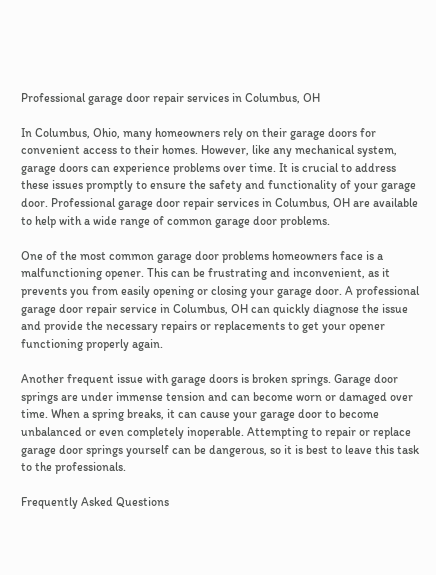Professional garage door repair services in Columbus, OH

In Columbus, Ohio, many homeowners rely on their garage doors for convenient access to their homes. However, like any mechanical system, garage doors can experience problems over time. It is crucial to address these issues promptly to ensure the safety and functionality of your garage door. Professional garage door repair services in Columbus, OH are available to help with a wide range of common garage door problems.

One of the most common garage door problems homeowners face is a malfunctioning opener. This can be frustrating and inconvenient, as it prevents you from easily opening or closing your garage door. A professional garage door repair service in Columbus, OH can quickly diagnose the issue and provide the necessary repairs or replacements to get your opener functioning properly again.

Another frequent issue with garage doors is broken springs. Garage door springs are under immense tension and can become worn or damaged over time. When a spring breaks, it can cause your garage door to become unbalanced or even completely inoperable. Attempting to repair or replace garage door springs yourself can be dangerous, so it is best to leave this task to the professionals.

Frequently Asked Questions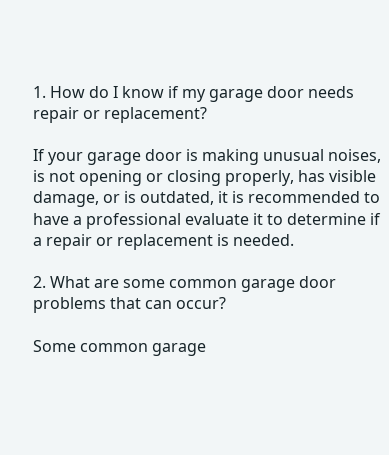1. How do I know if my garage door needs repair or replacement?

If your garage door is making unusual noises, is not opening or closing properly, has visible damage, or is outdated, it is recommended to have a professional evaluate it to determine if a repair or replacement is needed.

2. What are some common garage door problems that can occur?

Some common garage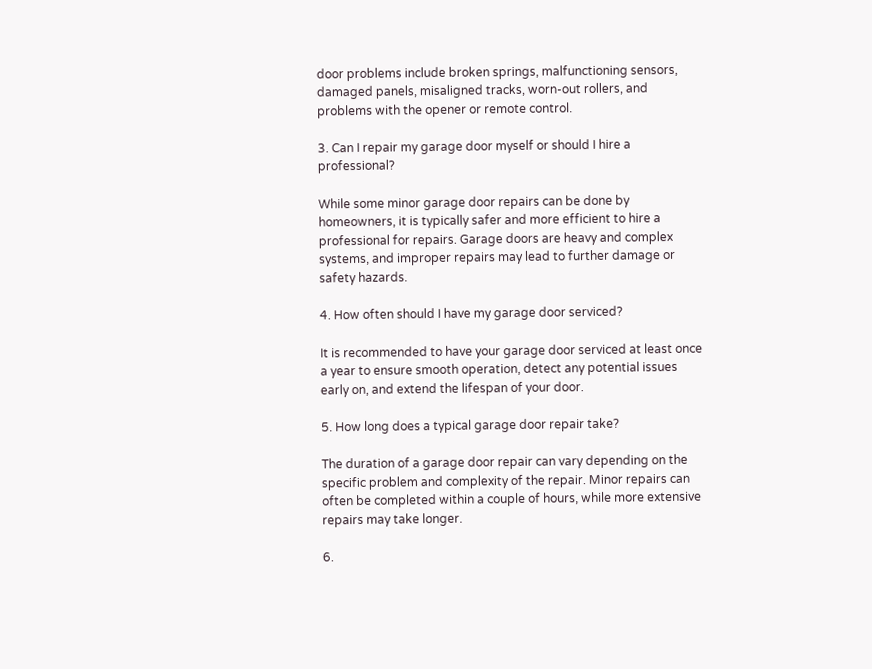door problems include broken springs, malfunctioning sensors, damaged panels, misaligned tracks, worn-out rollers, and problems with the opener or remote control.

3. Can I repair my garage door myself or should I hire a professional?

While some minor garage door repairs can be done by homeowners, it is typically safer and more efficient to hire a professional for repairs. Garage doors are heavy and complex systems, and improper repairs may lead to further damage or safety hazards.

4. How often should I have my garage door serviced?

It is recommended to have your garage door serviced at least once a year to ensure smooth operation, detect any potential issues early on, and extend the lifespan of your door.

5. How long does a typical garage door repair take?

The duration of a garage door repair can vary depending on the specific problem and complexity of the repair. Minor repairs can often be completed within a couple of hours, while more extensive repairs may take longer.

6.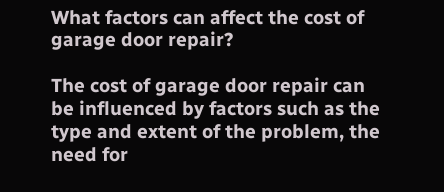What factors can affect the cost of garage door repair?

The cost of garage door repair can be influenced by factors such as the type and extent of the problem, the need for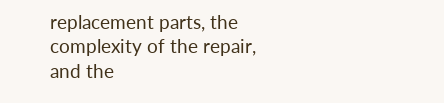replacement parts, the complexity of the repair, and the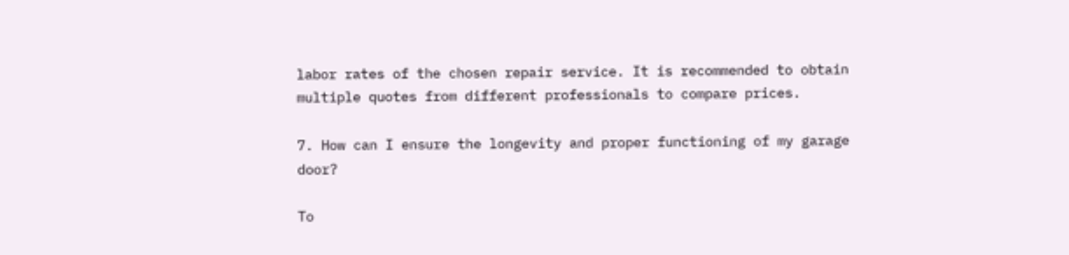labor rates of the chosen repair service. It is recommended to obtain multiple quotes from different professionals to compare prices.

7. How can I ensure the longevity and proper functioning of my garage door?

To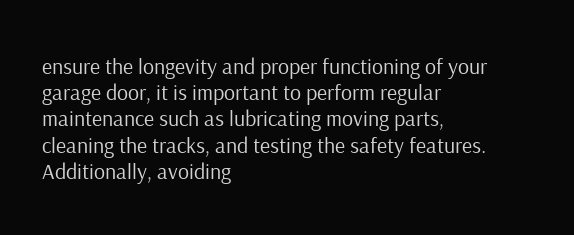ensure the longevity and proper functioning of your garage door, it is important to perform regular maintenance such as lubricating moving parts, cleaning the tracks, and testing the safety features. Additionally, avoiding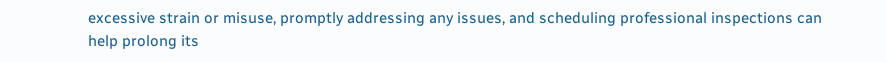excessive strain or misuse, promptly addressing any issues, and scheduling professional inspections can help prolong its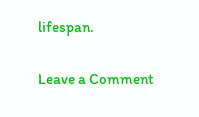lifespan.

Leave a Comment